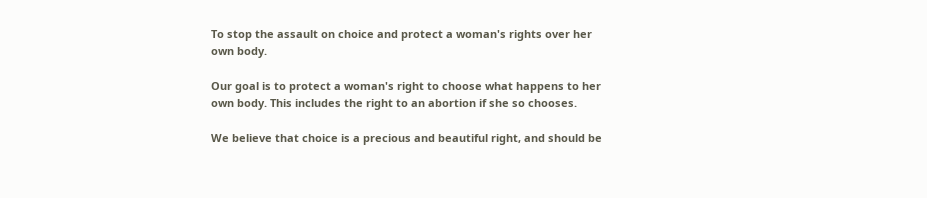To stop the assault on choice and protect a woman's rights over her own body.

Our goal is to protect a woman's right to choose what happens to her own body. This includes the right to an abortion if she so chooses.

We believe that choice is a precious and beautiful right, and should be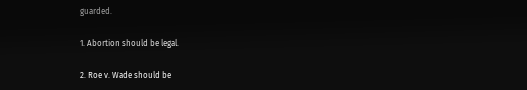guarded.

1. Abortion should be legal.

2. Roe v. Wade should be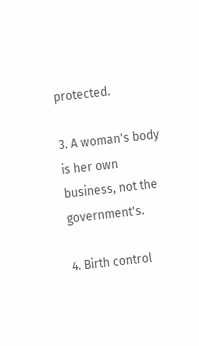protected.

3. A woman's body is her own business, not the government's.

4. Birth control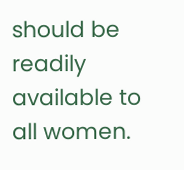should be readily available to all women.